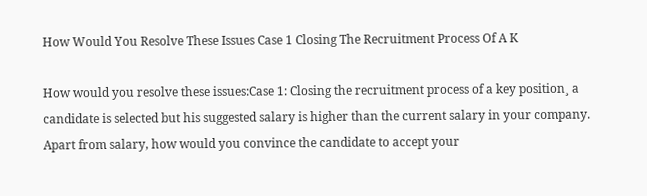How Would You Resolve These Issues Case 1 Closing The Recruitment Process Of A K

How would you resolve these issues:Case 1: Closing the recruitment process of a key position¸ a candidate is selected but his suggested salary is higher than the current salary in your company. Apart from salary, how would you convince the candidate to accept your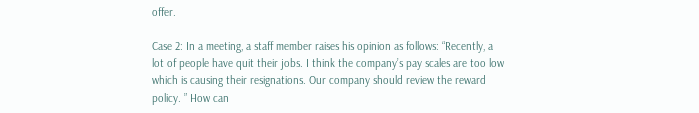offer.

Case 2: In a meeting, a staff member raises his opinion as follows: “Recently, a lot of people have quit their jobs. I think the company’s pay scales are too low which is causing their resignations. Our company should review the reward policy. ” How can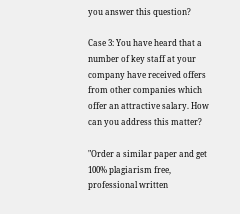you answer this question?

Case 3: You have heard that a number of key staff at your company have received offers from other companies which offer an attractive salary. How can you address this matter?

"Order a similar paper and get 100% plagiarism free, professional written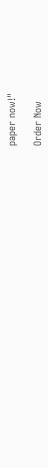paper now!"

Order Now